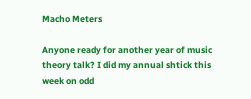Macho Meters

Anyone ready for another year of music theory talk? I did my annual shtick this week on odd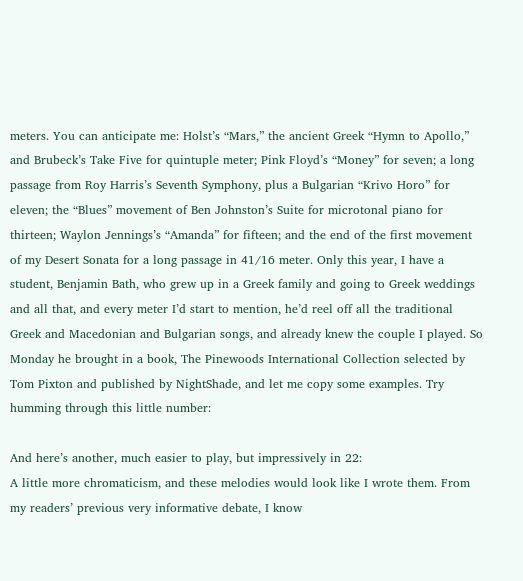meters. You can anticipate me: Holst’s “Mars,” the ancient Greek “Hymn to Apollo,” and Brubeck’s Take Five for quintuple meter; Pink Floyd’s “Money” for seven; a long passage from Roy Harris’s Seventh Symphony, plus a Bulgarian “Krivo Horo” for eleven; the “Blues” movement of Ben Johnston’s Suite for microtonal piano for thirteen; Waylon Jennings’s “Amanda” for fifteen; and the end of the first movement of my Desert Sonata for a long passage in 41/16 meter. Only this year, I have a student, Benjamin Bath, who grew up in a Greek family and going to Greek weddings and all that, and every meter I’d start to mention, he’d reel off all the traditional Greek and Macedonian and Bulgarian songs, and already knew the couple I played. So Monday he brought in a book, The Pinewoods International Collection selected by Tom Pixton and published by NightShade, and let me copy some examples. Try humming through this little number:

And here’s another, much easier to play, but impressively in 22:
A little more chromaticism, and these melodies would look like I wrote them. From my readers’ previous very informative debate, I know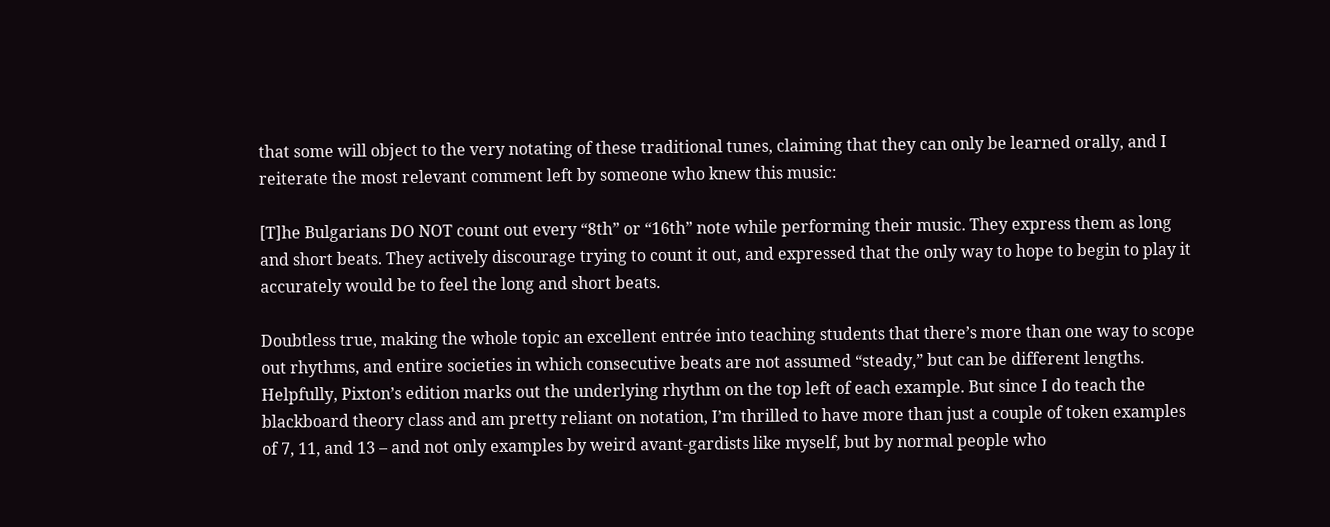that some will object to the very notating of these traditional tunes, claiming that they can only be learned orally, and I reiterate the most relevant comment left by someone who knew this music:

[T]he Bulgarians DO NOT count out every “8th” or “16th” note while performing their music. They express them as long and short beats. They actively discourage trying to count it out, and expressed that the only way to hope to begin to play it accurately would be to feel the long and short beats.

Doubtless true, making the whole topic an excellent entrée into teaching students that there’s more than one way to scope out rhythms, and entire societies in which consecutive beats are not assumed “steady,” but can be different lengths. Helpfully, Pixton’s edition marks out the underlying rhythm on the top left of each example. But since I do teach the blackboard theory class and am pretty reliant on notation, I’m thrilled to have more than just a couple of token examples of 7, 11, and 13 – and not only examples by weird avant-gardists like myself, but by normal people who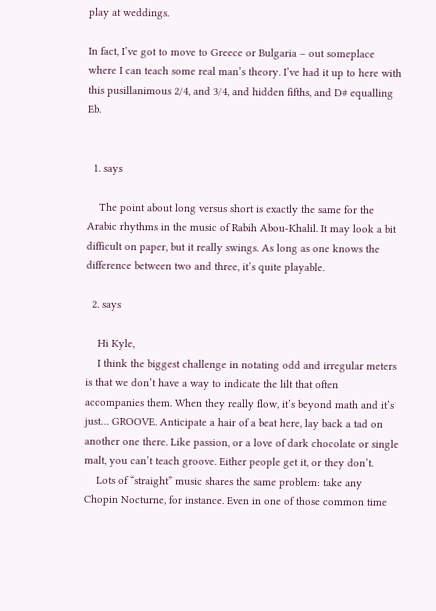play at weddings.

In fact, I’ve got to move to Greece or Bulgaria – out someplace where I can teach some real man’s theory. I’ve had it up to here with this pusillanimous 2/4, and 3/4, and hidden fifths, and D# equalling Eb.


  1. says

    The point about long versus short is exactly the same for the Arabic rhythms in the music of Rabih Abou-Khalil. It may look a bit difficult on paper, but it really swings. As long as one knows the difference between two and three, it’s quite playable.

  2. says

    Hi Kyle,
    I think the biggest challenge in notating odd and irregular meters is that we don’t have a way to indicate the lilt that often accompanies them. When they really flow, it’s beyond math and it’s just… GROOVE. Anticipate a hair of a beat here, lay back a tad on another one there. Like passion, or a love of dark chocolate or single malt, you can’t teach groove. Either people get it, or they don’t.
    Lots of “straight” music shares the same problem: take any Chopin Nocturne, for instance. Even in one of those common time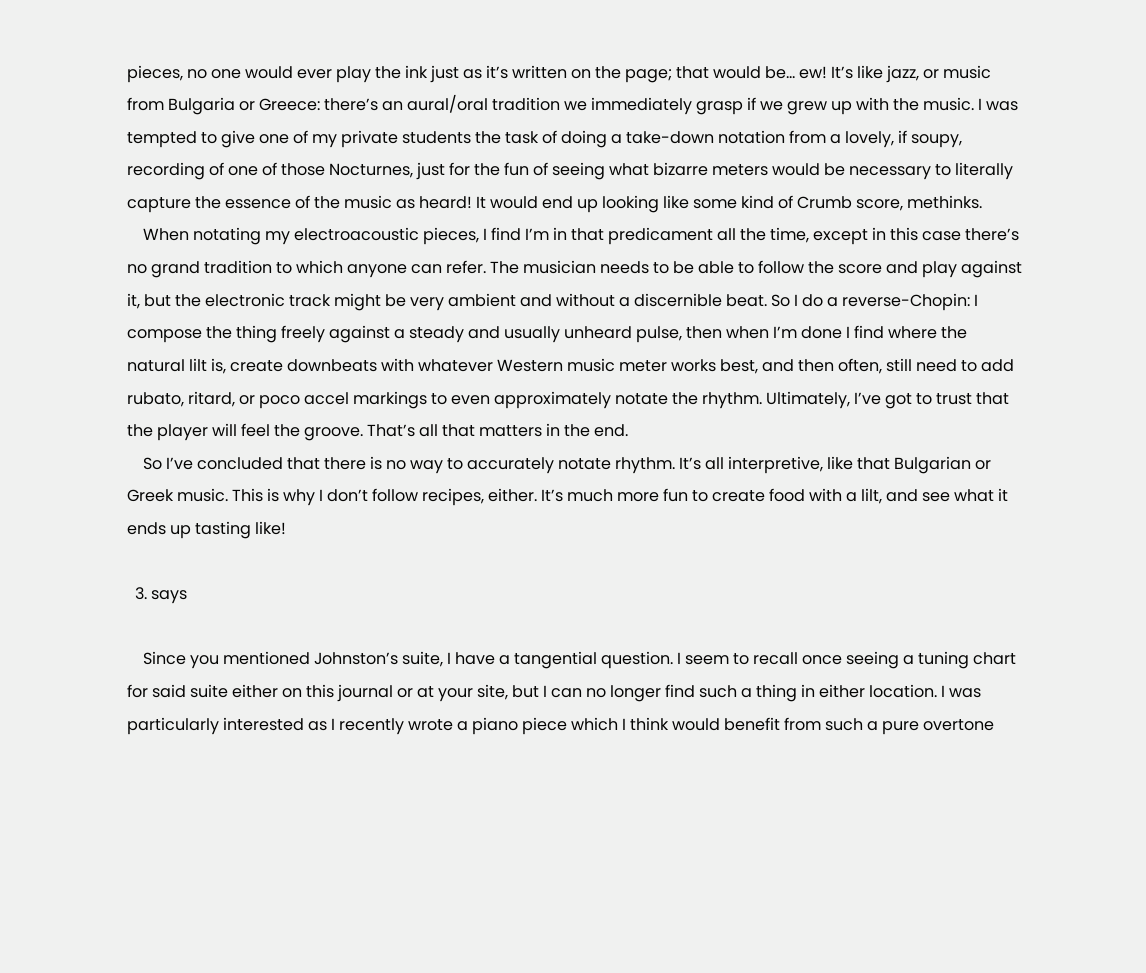pieces, no one would ever play the ink just as it’s written on the page; that would be… ew! It’s like jazz, or music from Bulgaria or Greece: there’s an aural/oral tradition we immediately grasp if we grew up with the music. I was tempted to give one of my private students the task of doing a take-down notation from a lovely, if soupy, recording of one of those Nocturnes, just for the fun of seeing what bizarre meters would be necessary to literally capture the essence of the music as heard! It would end up looking like some kind of Crumb score, methinks.
    When notating my electroacoustic pieces, I find I’m in that predicament all the time, except in this case there’s no grand tradition to which anyone can refer. The musician needs to be able to follow the score and play against it, but the electronic track might be very ambient and without a discernible beat. So I do a reverse-Chopin: I compose the thing freely against a steady and usually unheard pulse, then when I’m done I find where the natural lilt is, create downbeats with whatever Western music meter works best, and then often, still need to add rubato, ritard, or poco accel markings to even approximately notate the rhythm. Ultimately, I’ve got to trust that the player will feel the groove. That’s all that matters in the end.
    So I’ve concluded that there is no way to accurately notate rhythm. It’s all interpretive, like that Bulgarian or Greek music. This is why I don’t follow recipes, either. It’s much more fun to create food with a lilt, and see what it ends up tasting like!

  3. says

    Since you mentioned Johnston’s suite, I have a tangential question. I seem to recall once seeing a tuning chart for said suite either on this journal or at your site, but I can no longer find such a thing in either location. I was particularly interested as I recently wrote a piano piece which I think would benefit from such a pure overtone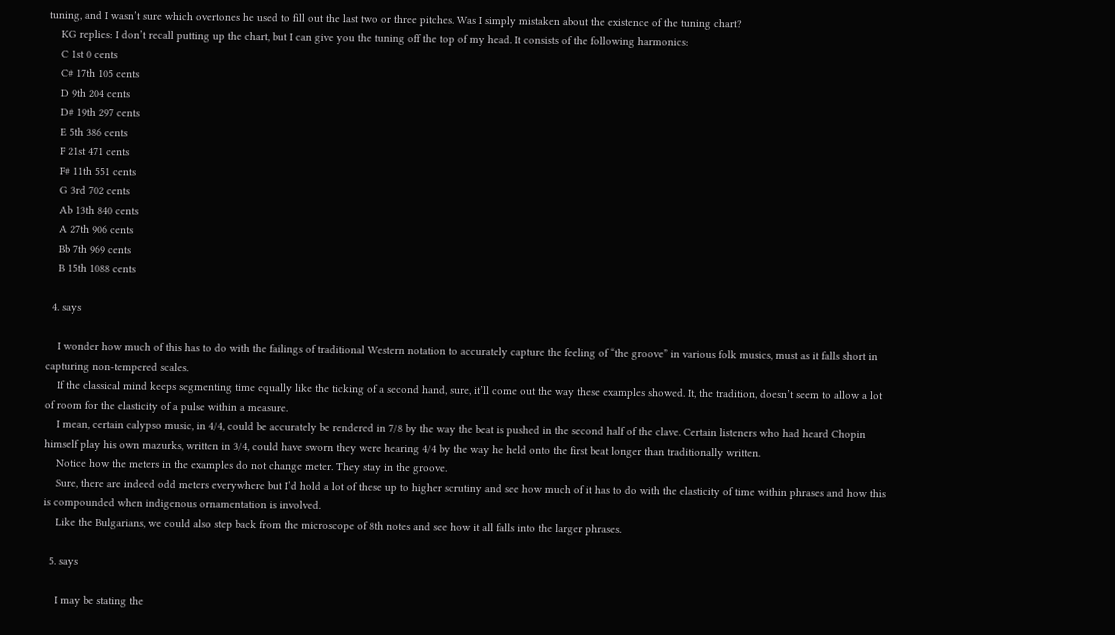tuning, and I wasn’t sure which overtones he used to fill out the last two or three pitches. Was I simply mistaken about the existence of the tuning chart?
    KG replies: I don’t recall putting up the chart, but I can give you the tuning off the top of my head. It consists of the following harmonics:
    C 1st 0 cents
    C# 17th 105 cents
    D 9th 204 cents
    D# 19th 297 cents
    E 5th 386 cents
    F 21st 471 cents
    F# 11th 551 cents
    G 3rd 702 cents
    Ab 13th 840 cents
    A 27th 906 cents
    Bb 7th 969 cents
    B 15th 1088 cents

  4. says

    I wonder how much of this has to do with the failings of traditional Western notation to accurately capture the feeling of “the groove” in various folk musics, must as it falls short in capturing non-tempered scales.
    If the classical mind keeps segmenting time equally like the ticking of a second hand, sure, it’ll come out the way these examples showed. It, the tradition, doesn’t seem to allow a lot of room for the elasticity of a pulse within a measure.
    I mean, certain calypso music, in 4/4, could be accurately be rendered in 7/8 by the way the beat is pushed in the second half of the clave. Certain listeners who had heard Chopin himself play his own mazurks, written in 3/4, could have sworn they were hearing 4/4 by the way he held onto the first beat longer than traditionally written.
    Notice how the meters in the examples do not change meter. They stay in the groove.
    Sure, there are indeed odd meters everywhere but I’d hold a lot of these up to higher scrutiny and see how much of it has to do with the elasticity of time within phrases and how this is compounded when indigenous ornamentation is involved.
    Like the Bulgarians, we could also step back from the microscope of 8th notes and see how it all falls into the larger phrases.

  5. says

    I may be stating the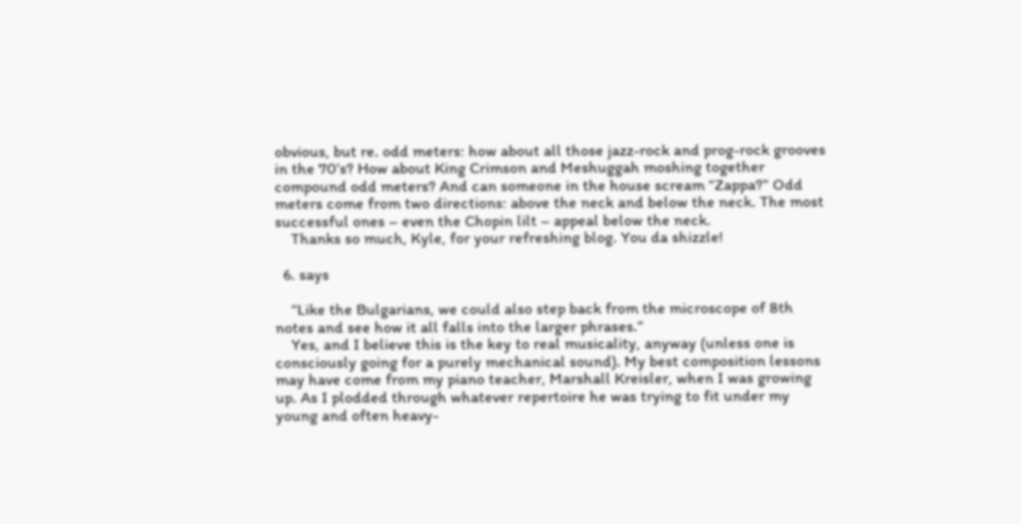obvious, but re. odd meters: how about all those jazz-rock and prog-rock grooves in the 70’s? How about King Crimson and Meshuggah moshing together compound odd meters? And can someone in the house scream “Zappa?” Odd meters come from two directions: above the neck and below the neck. The most successful ones – even the Chopin lilt – appeal below the neck.
    Thanks so much, Kyle, for your refreshing blog. You da shizzle!

  6. says

    “Like the Bulgarians, we could also step back from the microscope of 8th notes and see how it all falls into the larger phrases.”
    Yes, and I believe this is the key to real musicality, anyway (unless one is consciously going for a purely mechanical sound). My best composition lessons may have come from my piano teacher, Marshall Kreisler, when I was growing up. As I plodded through whatever repertoire he was trying to fit under my young and often heavy-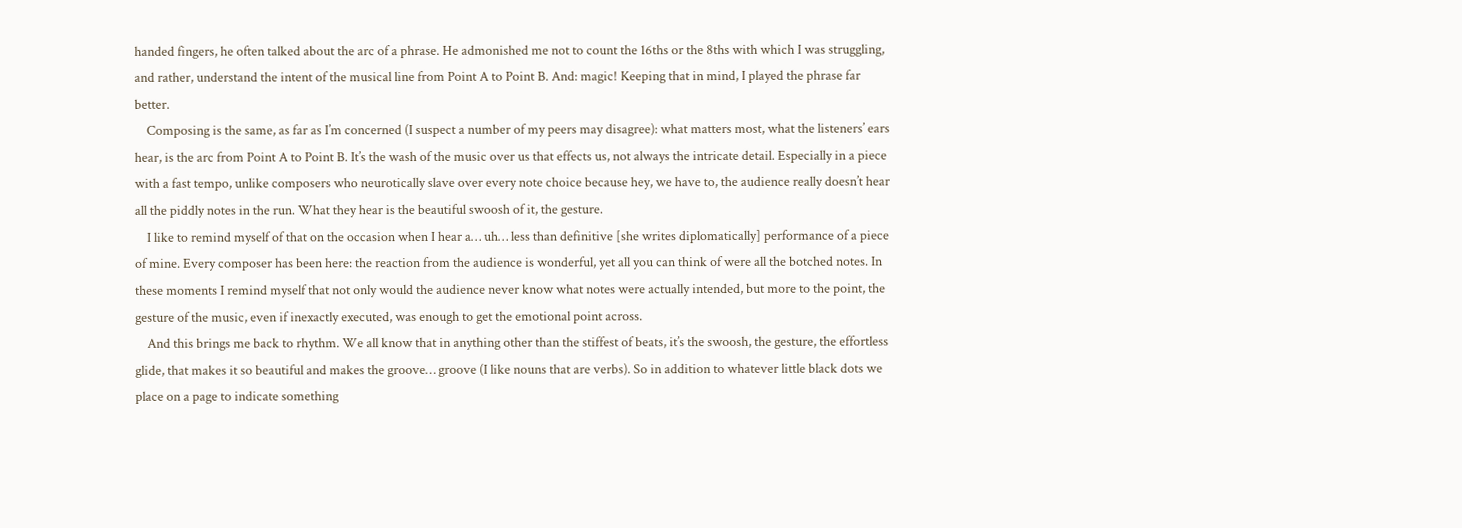handed fingers, he often talked about the arc of a phrase. He admonished me not to count the 16ths or the 8ths with which I was struggling, and rather, understand the intent of the musical line from Point A to Point B. And: magic! Keeping that in mind, I played the phrase far better.
    Composing is the same, as far as I’m concerned (I suspect a number of my peers may disagree): what matters most, what the listeners’ ears hear, is the arc from Point A to Point B. It’s the wash of the music over us that effects us, not always the intricate detail. Especially in a piece with a fast tempo, unlike composers who neurotically slave over every note choice because hey, we have to, the audience really doesn’t hear all the piddly notes in the run. What they hear is the beautiful swoosh of it, the gesture.
    I like to remind myself of that on the occasion when I hear a… uh… less than definitive [she writes diplomatically] performance of a piece of mine. Every composer has been here: the reaction from the audience is wonderful, yet all you can think of were all the botched notes. In these moments I remind myself that not only would the audience never know what notes were actually intended, but more to the point, the gesture of the music, even if inexactly executed, was enough to get the emotional point across.
    And this brings me back to rhythm. We all know that in anything other than the stiffest of beats, it’s the swoosh, the gesture, the effortless glide, that makes it so beautiful and makes the groove… groove (I like nouns that are verbs). So in addition to whatever little black dots we place on a page to indicate something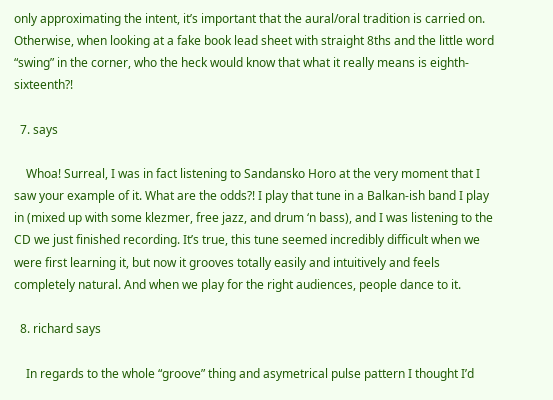only approximating the intent, it’s important that the aural/oral tradition is carried on. Otherwise, when looking at a fake book lead sheet with straight 8ths and the little word “swing” in the corner, who the heck would know that what it really means is eighth-sixteenth?!

  7. says

    Whoa! Surreal, I was in fact listening to Sandansko Horo at the very moment that I saw your example of it. What are the odds?! I play that tune in a Balkan-ish band I play in (mixed up with some klezmer, free jazz, and drum ‘n bass), and I was listening to the CD we just finished recording. It’s true, this tune seemed incredibly difficult when we were first learning it, but now it grooves totally easily and intuitively and feels completely natural. And when we play for the right audiences, people dance to it.

  8. richard says

    In regards to the whole “groove” thing and asymetrical pulse pattern I thought I’d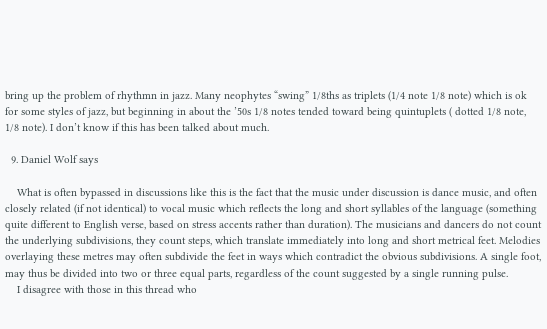bring up the problem of rhythmn in jazz. Many neophytes “swing” 1/8ths as triplets (1/4 note 1/8 note) which is ok for some styles of jazz, but beginning in about the ’50s 1/8 notes tended toward being quintuplets ( dotted 1/8 note, 1/8 note). I don’t know if this has been talked about much.

  9. Daniel Wolf says

    What is often bypassed in discussions like this is the fact that the music under discussion is dance music, and often closely related (if not identical) to vocal music which reflects the long and short syllables of the language (something quite different to English verse, based on stress accents rather than duration). The musicians and dancers do not count the underlying subdivisions, they count steps, which translate immediately into long and short metrical feet. Melodies overlaying these metres may often subdivide the feet in ways which contradict the obvious subdivisions. A single foot, may thus be divided into two or three equal parts, regardless of the count suggested by a single running pulse.
    I disagree with those in this thread who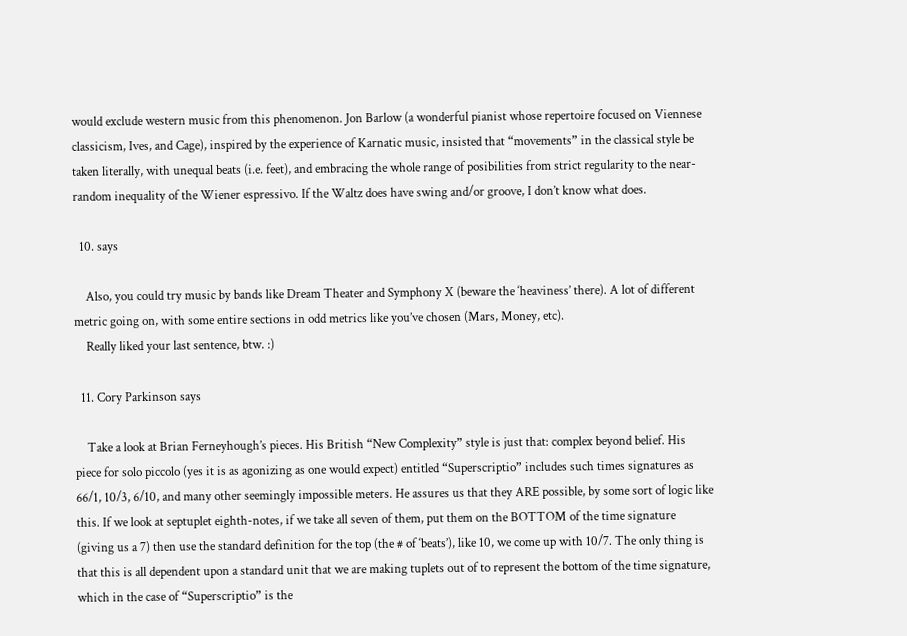would exclude western music from this phenomenon. Jon Barlow (a wonderful pianist whose repertoire focused on Viennese classicism, Ives, and Cage), inspired by the experience of Karnatic music, insisted that “movements” in the classical style be taken literally, with unequal beats (i.e. feet), and embracing the whole range of posibilities from strict regularity to the near-random inequality of the Wiener espressivo. If the Waltz does have swing and/or groove, I don’t know what does.

  10. says

    Also, you could try music by bands like Dream Theater and Symphony X (beware the ‘heaviness’ there). A lot of different metric going on, with some entire sections in odd metrics like you’ve chosen (Mars, Money, etc).
    Really liked your last sentence, btw. :)

  11. Cory Parkinson says

    Take a look at Brian Ferneyhough’s pieces. His British “New Complexity” style is just that: complex beyond belief. His piece for solo piccolo (yes it is as agonizing as one would expect) entitled “Superscriptio” includes such times signatures as 66/1, 10/3, 6/10, and many other seemingly impossible meters. He assures us that they ARE possible, by some sort of logic like this. If we look at septuplet eighth-notes, if we take all seven of them, put them on the BOTTOM of the time signature (giving us a 7) then use the standard definition for the top (the # of ‘beats’), like 10, we come up with 10/7. The only thing is that this is all dependent upon a standard unit that we are making tuplets out of to represent the bottom of the time signature, which in the case of “Superscriptio” is the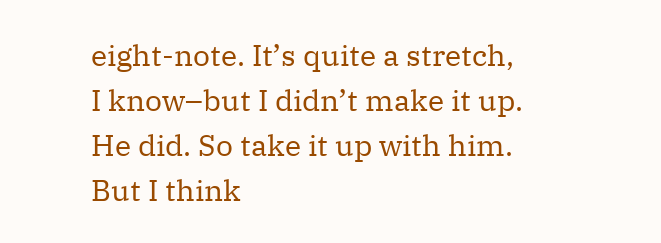eight-note. It’s quite a stretch, I know–but I didn’t make it up. He did. So take it up with him. But I think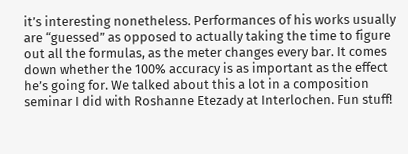it’s interesting nonetheless. Performances of his works usually are “guessed” as opposed to actually taking the time to figure out all the formulas, as the meter changes every bar. It comes down whether the 100% accuracy is as important as the effect he’s going for. We talked about this a lot in a composition seminar I did with Roshanne Etezady at Interlochen. Fun stuff!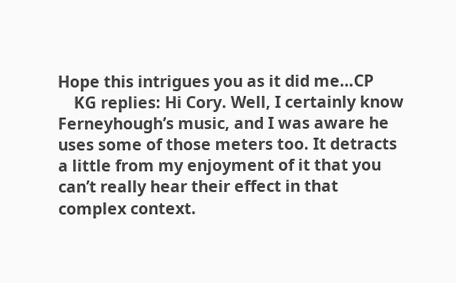Hope this intrigues you as it did me…CP
    KG replies: Hi Cory. Well, I certainly know Ferneyhough’s music, and I was aware he uses some of those meters too. It detracts a little from my enjoyment of it that you can’t really hear their effect in that complex context.